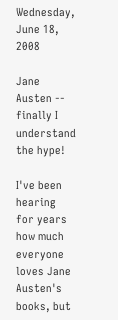Wednesday, June 18, 2008

Jane Austen -- finally I understand the hype!

I've been hearing for years how much everyone loves Jane Austen's books, but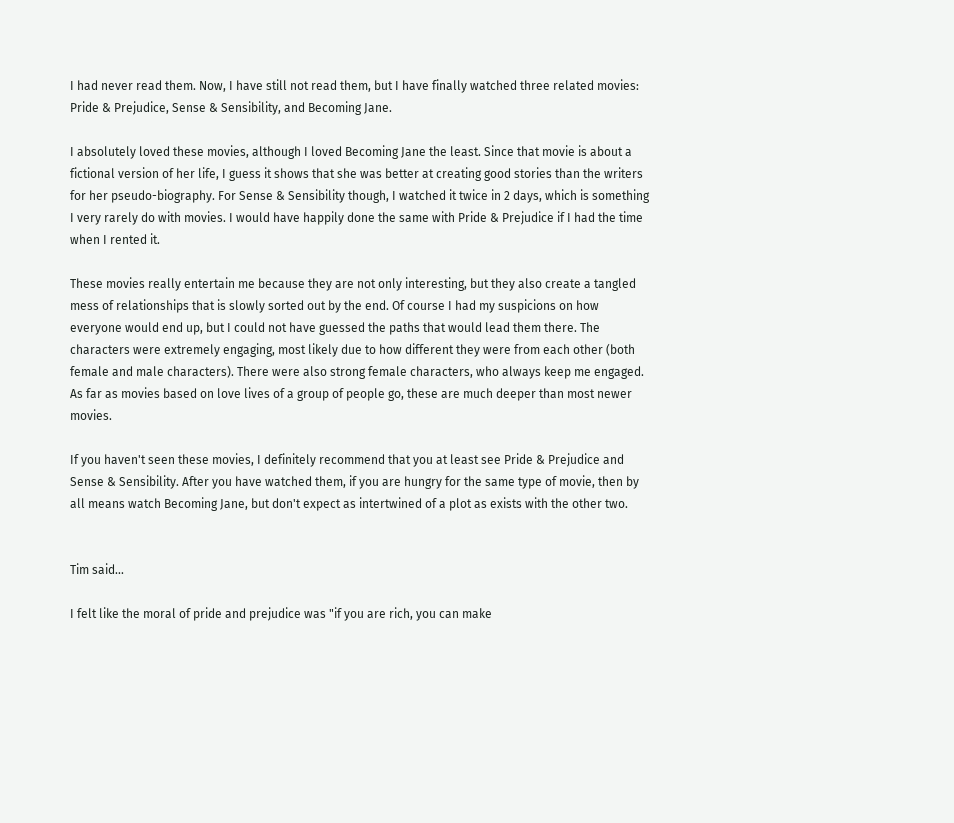I had never read them. Now, I have still not read them, but I have finally watched three related movies: Pride & Prejudice, Sense & Sensibility, and Becoming Jane.

I absolutely loved these movies, although I loved Becoming Jane the least. Since that movie is about a fictional version of her life, I guess it shows that she was better at creating good stories than the writers for her pseudo-biography. For Sense & Sensibility though, I watched it twice in 2 days, which is something I very rarely do with movies. I would have happily done the same with Pride & Prejudice if I had the time when I rented it.

These movies really entertain me because they are not only interesting, but they also create a tangled mess of relationships that is slowly sorted out by the end. Of course I had my suspicions on how everyone would end up, but I could not have guessed the paths that would lead them there. The characters were extremely engaging, most likely due to how different they were from each other (both female and male characters). There were also strong female characters, who always keep me engaged. As far as movies based on love lives of a group of people go, these are much deeper than most newer movies.

If you haven't seen these movies, I definitely recommend that you at least see Pride & Prejudice and Sense & Sensibility. After you have watched them, if you are hungry for the same type of movie, then by all means watch Becoming Jane, but don't expect as intertwined of a plot as exists with the other two.


Tim said...

I felt like the moral of pride and prejudice was "if you are rich, you can make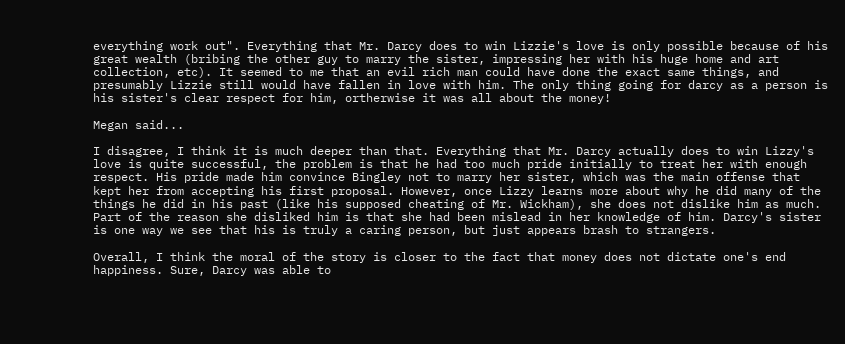everything work out". Everything that Mr. Darcy does to win Lizzie's love is only possible because of his great wealth (bribing the other guy to marry the sister, impressing her with his huge home and art collection, etc). It seemed to me that an evil rich man could have done the exact same things, and presumably Lizzie still would have fallen in love with him. The only thing going for darcy as a person is his sister's clear respect for him, ortherwise it was all about the money!

Megan said...

I disagree, I think it is much deeper than that. Everything that Mr. Darcy actually does to win Lizzy's love is quite successful, the problem is that he had too much pride initially to treat her with enough respect. His pride made him convince Bingley not to marry her sister, which was the main offense that kept her from accepting his first proposal. However, once Lizzy learns more about why he did many of the things he did in his past (like his supposed cheating of Mr. Wickham), she does not dislike him as much. Part of the reason she disliked him is that she had been mislead in her knowledge of him. Darcy's sister is one way we see that his is truly a caring person, but just appears brash to strangers.

Overall, I think the moral of the story is closer to the fact that money does not dictate one's end happiness. Sure, Darcy was able to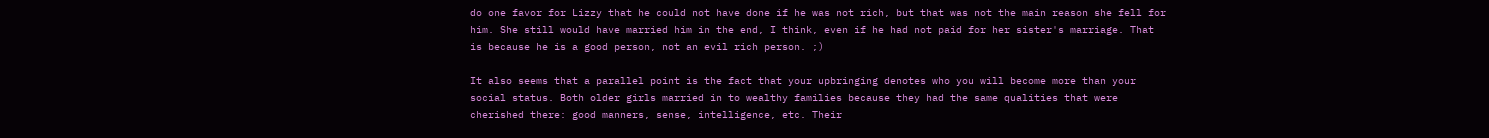do one favor for Lizzy that he could not have done if he was not rich, but that was not the main reason she fell for him. She still would have married him in the end, I think, even if he had not paid for her sister's marriage. That is because he is a good person, not an evil rich person. ;)

It also seems that a parallel point is the fact that your upbringing denotes who you will become more than your social status. Both older girls married in to wealthy families because they had the same qualities that were cherished there: good manners, sense, intelligence, etc. Their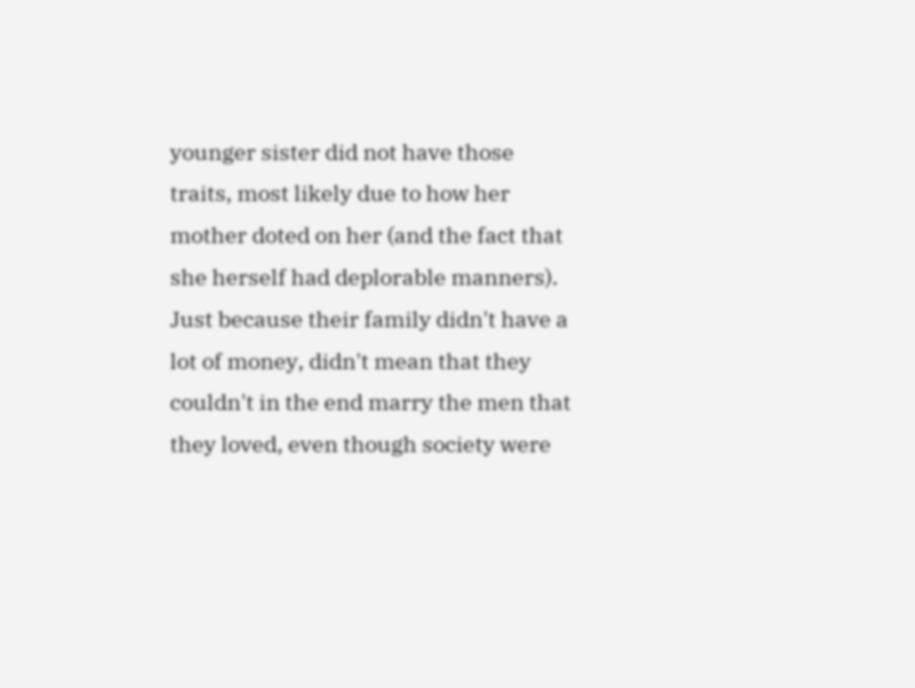younger sister did not have those traits, most likely due to how her mother doted on her (and the fact that she herself had deplorable manners). Just because their family didn't have a lot of money, didn't mean that they couldn't in the end marry the men that they loved, even though society were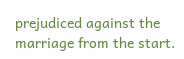prejudiced against the marriage from the start.